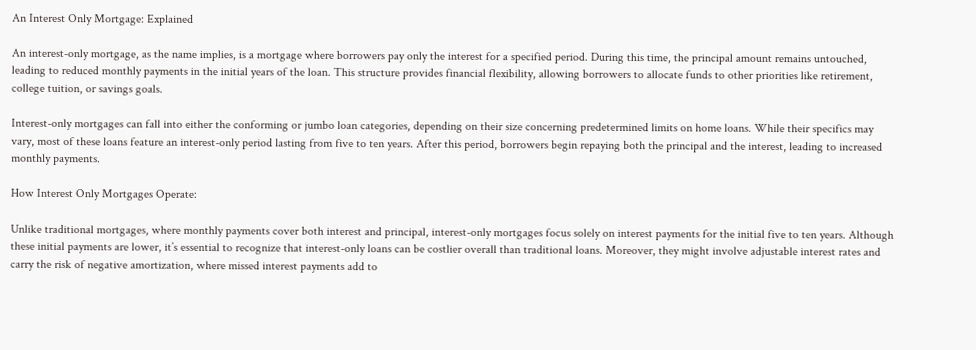An Interest Only Mortgage: Explained

An interest-only mortgage, as the name implies, is a mortgage where borrowers pay only the interest for a specified period. During this time, the principal amount remains untouched, leading to reduced monthly payments in the initial years of the loan. This structure provides financial flexibility, allowing borrowers to allocate funds to other priorities like retirement, college tuition, or savings goals.

Interest-only mortgages can fall into either the conforming or jumbo loan categories, depending on their size concerning predetermined limits on home loans. While their specifics may vary, most of these loans feature an interest-only period lasting from five to ten years. After this period, borrowers begin repaying both the principal and the interest, leading to increased monthly payments.

How Interest Only Mortgages Operate:

Unlike traditional mortgages, where monthly payments cover both interest and principal, interest-only mortgages focus solely on interest payments for the initial five to ten years. Although these initial payments are lower, it’s essential to recognize that interest-only loans can be costlier overall than traditional loans. Moreover, they might involve adjustable interest rates and carry the risk of negative amortization, where missed interest payments add to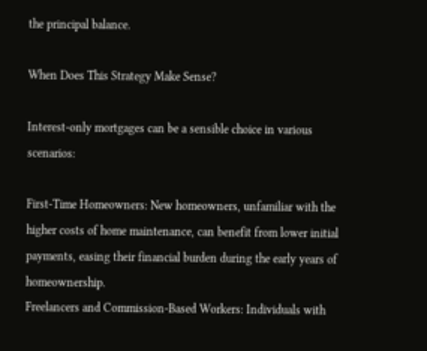the principal balance.

When Does This Strategy Make Sense?

Interest-only mortgages can be a sensible choice in various scenarios:

First-Time Homeowners: New homeowners, unfamiliar with the higher costs of home maintenance, can benefit from lower initial payments, easing their financial burden during the early years of homeownership.
Freelancers and Commission-Based Workers: Individuals with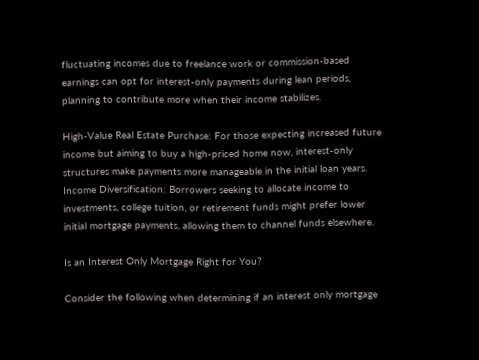fluctuating incomes due to freelance work or commission-based earnings can opt for interest-only payments during lean periods, planning to contribute more when their income stabilizes.

High-Value Real Estate Purchase: For those expecting increased future income but aiming to buy a high-priced home now, interest-only structures make payments more manageable in the initial loan years.
Income Diversification: Borrowers seeking to allocate income to investments, college tuition, or retirement funds might prefer lower initial mortgage payments, allowing them to channel funds elsewhere.

Is an Interest Only Mortgage Right for You?

Consider the following when determining if an interest only mortgage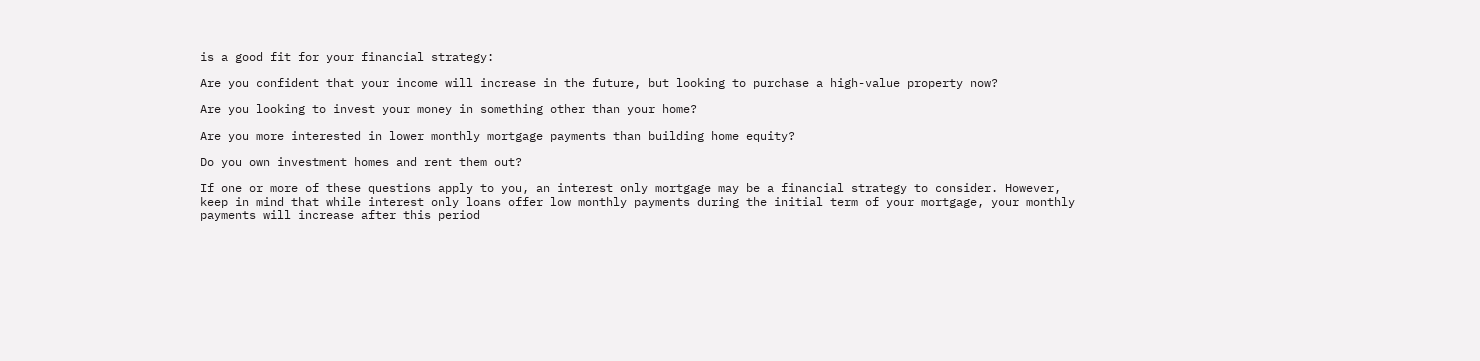is a good fit for your financial strategy:

Are you confident that your income will increase in the future, but looking to purchase a high-value property now?

Are you looking to invest your money in something other than your home?

Are you more interested in lower monthly mortgage payments than building home equity?

Do you own investment homes and rent them out?

If one or more of these questions apply to you, an interest only mortgage may be a financial strategy to consider. However, keep in mind that while interest only loans offer low monthly payments during the initial term of your mortgage, your monthly payments will increase after this period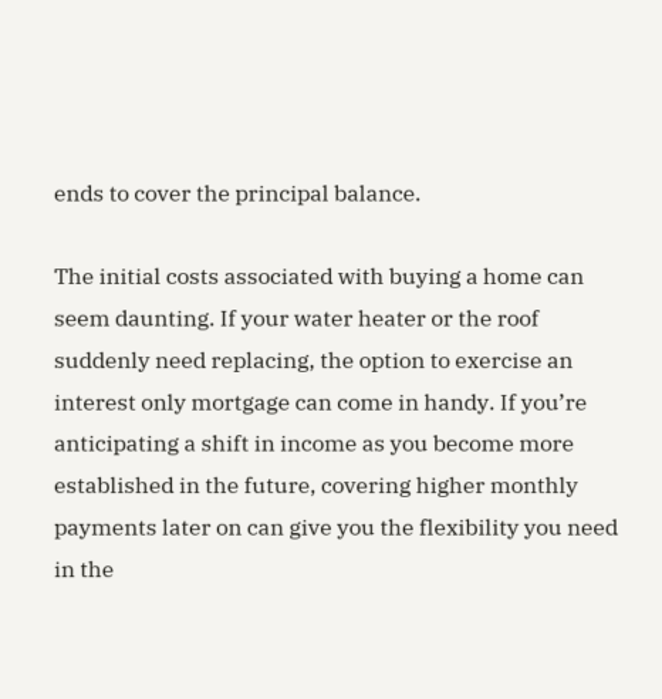ends to cover the principal balance.

The initial costs associated with buying a home can seem daunting. If your water heater or the roof suddenly need replacing, the option to exercise an interest only mortgage can come in handy. If you’re anticipating a shift in income as you become more established in the future, covering higher monthly payments later on can give you the flexibility you need in the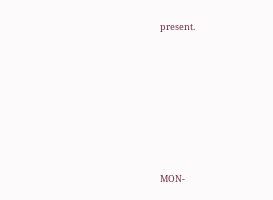present.







MON-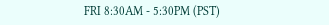FRI 8:30AM - 5:30PM (PST)